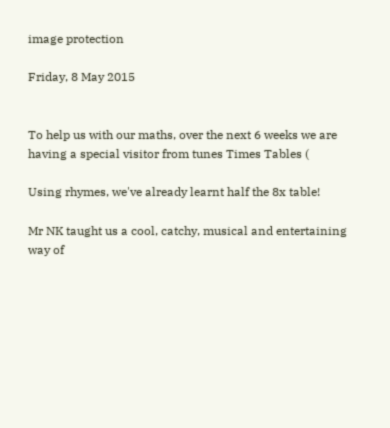image protection

Friday, 8 May 2015


To help us with our maths, over the next 6 weeks we are having a special visitor from tunes Times Tables (

Using rhymes, we've already learnt half the 8x table!

Mr NK taught us a cool, catchy, musical and entertaining way of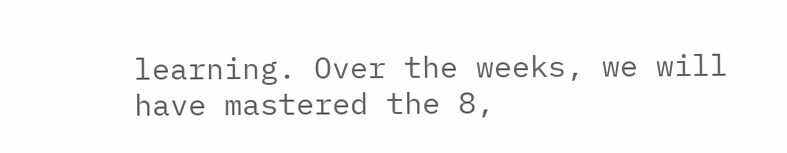learning. Over the weeks, we will have mastered the 8,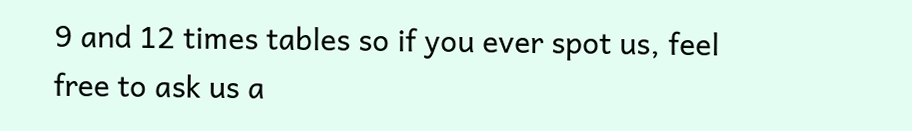9 and 12 times tables so if you ever spot us, feel free to ask us a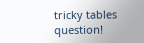tricky tables question!